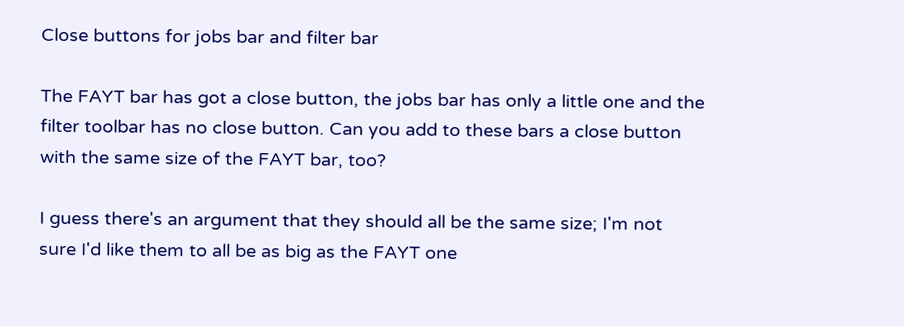Close buttons for jobs bar and filter bar

The FAYT bar has got a close button, the jobs bar has only a little one and the filter toolbar has no close button. Can you add to these bars a close button with the same size of the FAYT bar, too?

I guess there's an argument that they should all be the same size; I'm not sure I'd like them to all be as big as the FAYT one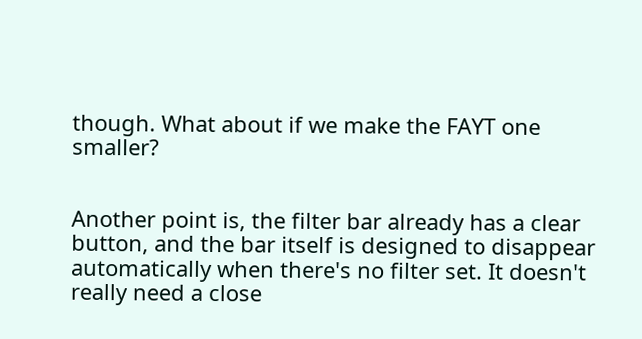though. What about if we make the FAYT one smaller?


Another point is, the filter bar already has a clear button, and the bar itself is designed to disappear automatically when there's no filter set. It doesn't really need a close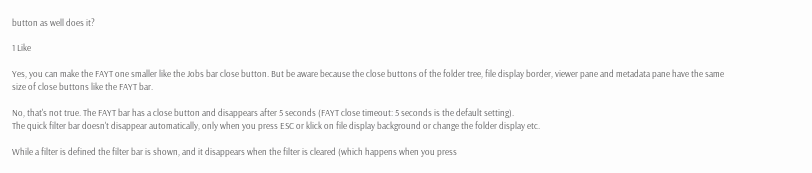button as well does it?

1 Like

Yes, you can make the FAYT one smaller like the Jobs bar close button. But be aware because the close buttons of the folder tree, file display border, viewer pane and metadata pane have the same size of close buttons like the FAYT bar.

No, that's not true. The FAYT bar has a close button and disappears after 5 seconds (FAYT close timeout: 5 seconds is the default setting).
The quick filter bar doesn't disappear automatically, only when you press ESC or klick on file display background or change the folder display etc.

While a filter is defined the filter bar is shown, and it disappears when the filter is cleared (which happens when you press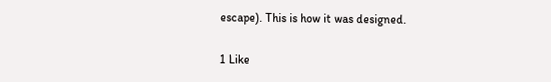escape). This is how it was designed.

1 Like